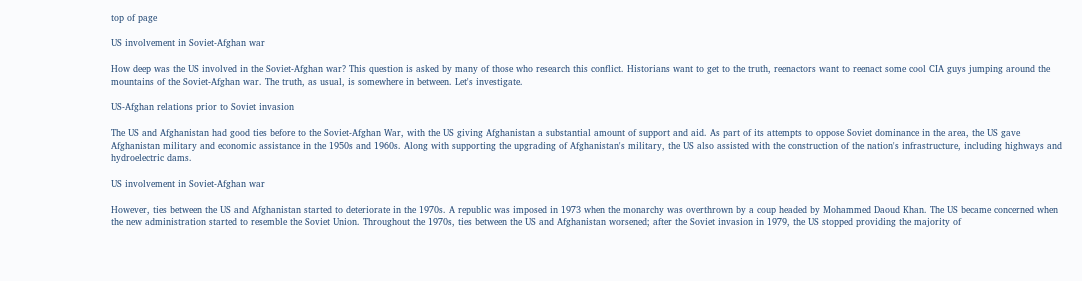top of page

US involvement in Soviet-Afghan war

How deep was the US involved in the Soviet-Afghan war? This question is asked by many of those who research this conflict. Historians want to get to the truth, reenactors want to reenact some cool CIA guys jumping around the mountains of the Soviet-Afghan war. The truth, as usual, is somewhere in between. Let's investigate.

US-Afghan relations prior to Soviet invasion

The US and Afghanistan had good ties before to the Soviet-Afghan War, with the US giving Afghanistan a substantial amount of support and aid. As part of its attempts to oppose Soviet dominance in the area, the US gave Afghanistan military and economic assistance in the 1950s and 1960s. Along with supporting the upgrading of Afghanistan's military, the US also assisted with the construction of the nation's infrastructure, including highways and hydroelectric dams.

US involvement in Soviet-Afghan war

However, ties between the US and Afghanistan started to deteriorate in the 1970s. A republic was imposed in 1973 when the monarchy was overthrown by a coup headed by Mohammed Daoud Khan. The US became concerned when the new administration started to resemble the Soviet Union. Throughout the 1970s, ties between the US and Afghanistan worsened; after the Soviet invasion in 1979, the US stopped providing the majority of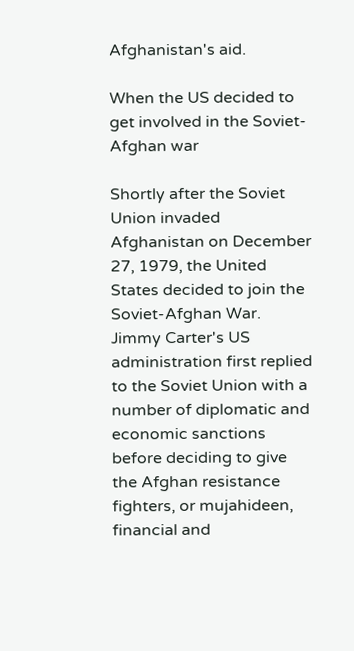Afghanistan's aid.

When the US decided to get involved in the Soviet-Afghan war

Shortly after the Soviet Union invaded Afghanistan on December 27, 1979, the United States decided to join the Soviet-Afghan War. Jimmy Carter's US administration first replied to the Soviet Union with a number of diplomatic and economic sanctions before deciding to give the Afghan resistance fighters, or mujahideen, financial and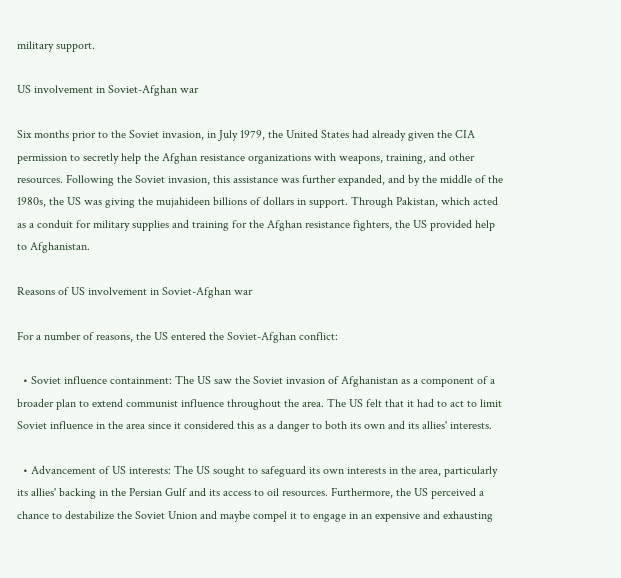military support.

US involvement in Soviet-Afghan war

Six months prior to the Soviet invasion, in July 1979, the United States had already given the CIA permission to secretly help the Afghan resistance organizations with weapons, training, and other resources. Following the Soviet invasion, this assistance was further expanded, and by the middle of the 1980s, the US was giving the mujahideen billions of dollars in support. Through Pakistan, which acted as a conduit for military supplies and training for the Afghan resistance fighters, the US provided help to Afghanistan.

Reasons of US involvement in Soviet-Afghan war

For a number of reasons, the US entered the Soviet-Afghan conflict:

  • Soviet influence containment: The US saw the Soviet invasion of Afghanistan as a component of a broader plan to extend communist influence throughout the area. The US felt that it had to act to limit Soviet influence in the area since it considered this as a danger to both its own and its allies' interests.

  • Advancement of US interests: The US sought to safeguard its own interests in the area, particularly its allies' backing in the Persian Gulf and its access to oil resources. Furthermore, the US perceived a chance to destabilize the Soviet Union and maybe compel it to engage in an expensive and exhausting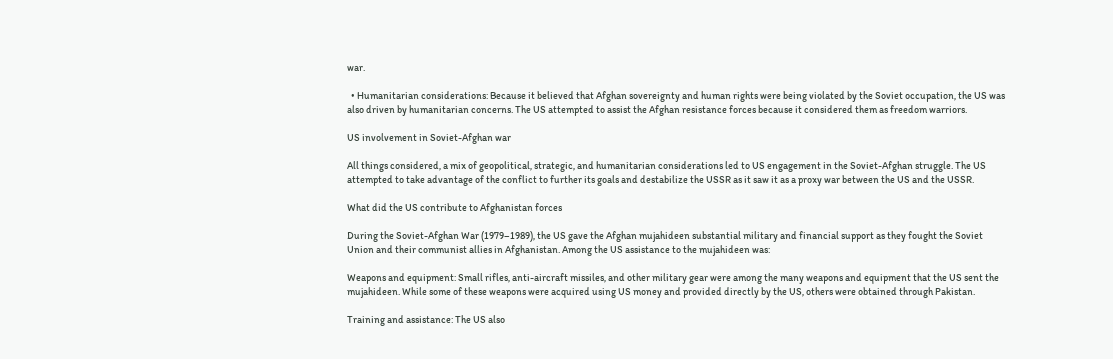war.

  • Humanitarian considerations: Because it believed that Afghan sovereignty and human rights were being violated by the Soviet occupation, the US was also driven by humanitarian concerns. The US attempted to assist the Afghan resistance forces because it considered them as freedom warriors.

US involvement in Soviet-Afghan war

All things considered, a mix of geopolitical, strategic, and humanitarian considerations led to US engagement in the Soviet-Afghan struggle. The US attempted to take advantage of the conflict to further its goals and destabilize the USSR as it saw it as a proxy war between the US and the USSR.

What did the US contribute to Afghanistan forces

During the Soviet-Afghan War (1979–1989), the US gave the Afghan mujahideen substantial military and financial support as they fought the Soviet Union and their communist allies in Afghanistan. Among the US assistance to the mujahideen was:

Weapons and equipment: Small rifles, anti-aircraft missiles, and other military gear were among the many weapons and equipment that the US sent the mujahideen. While some of these weapons were acquired using US money and provided directly by the US, others were obtained through Pakistan.

Training and assistance: The US also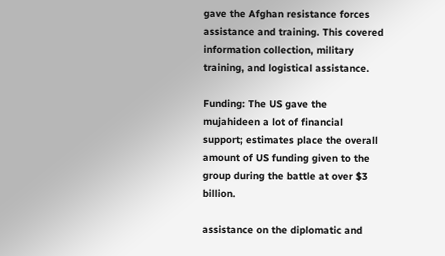gave the Afghan resistance forces assistance and training. This covered information collection, military training, and logistical assistance.

Funding: The US gave the mujahideen a lot of financial support; estimates place the overall amount of US funding given to the group during the battle at over $3 billion.

assistance on the diplomatic and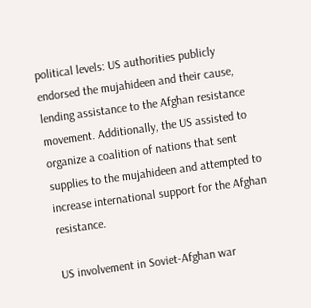political levels: US authorities publicly endorsed the mujahideen and their cause, lending assistance to the Afghan resistance movement. Additionally, the US assisted to organize a coalition of nations that sent supplies to the mujahideen and attempted to increase international support for the Afghan resistance.

US involvement in Soviet-Afghan war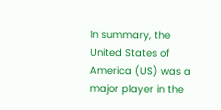In summary, the United States of America (US) was a major player in the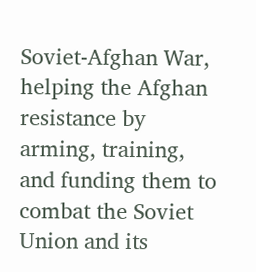Soviet-Afghan War, helping the Afghan resistance by arming, training, and funding them to combat the Soviet Union and its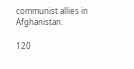communist allies in Afghanistan.

120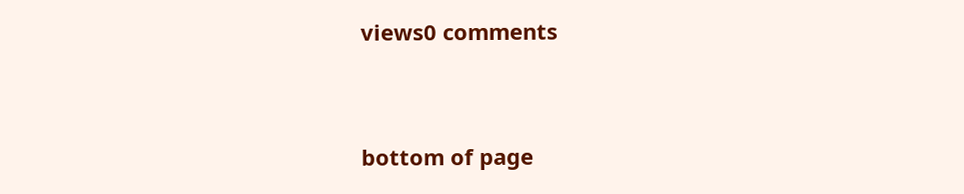views0 comments


bottom of page